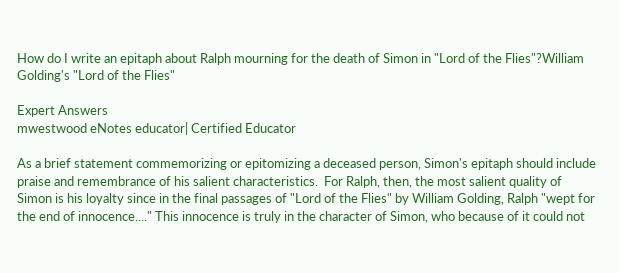How do I write an epitaph about Ralph mourning for the death of Simon in "Lord of the Flies"?William Golding's "Lord of the Flies"

Expert Answers
mwestwood eNotes educator| Certified Educator

As a brief statement commemorizing or epitomizing a deceased person, Simon's epitaph should include praise and remembrance of his salient characteristics.  For Ralph, then, the most salient quality of Simon is his loyalty since in the final passages of "Lord of the Flies" by William Golding, Ralph "wept for the end of innocence...." This innocence is truly in the character of Simon, who because of it could not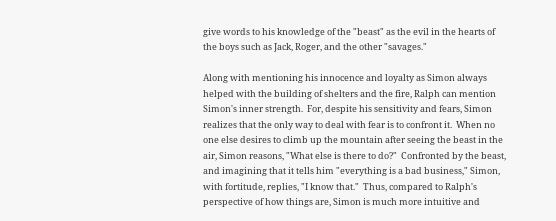give words to his knowledge of the "beast" as the evil in the hearts of the boys such as Jack, Roger, and the other "savages."

Along with mentioning his innocence and loyalty as Simon always helped with the building of shelters and the fire, Ralph can mention Simon's inner strength.  For, despite his sensitivity and fears, Simon realizes that the only way to deal with fear is to confront it.  When no one else desires to climb up the mountain after seeing the beast in the air, Simon reasons, "What else is there to do?"  Confronted by the beast, and imagining that it tells him "everything is a bad business," Simon, with fortitude, replies, "I know that."  Thus, compared to Ralph's perspective of how things are, Simon is much more intuitive and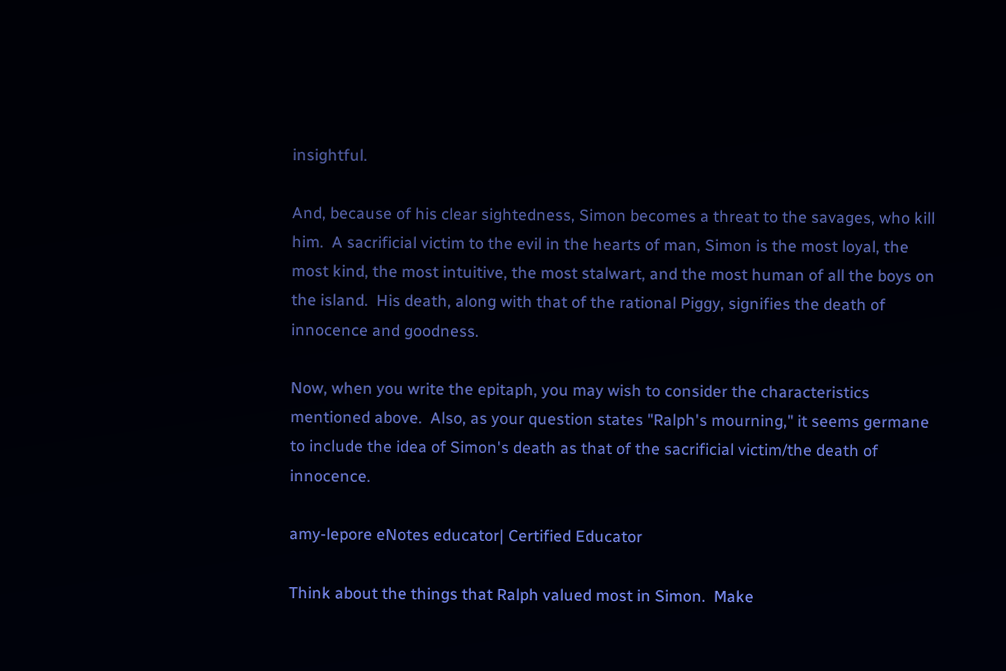insightful.

And, because of his clear sightedness, Simon becomes a threat to the savages, who kill him.  A sacrificial victim to the evil in the hearts of man, Simon is the most loyal, the most kind, the most intuitive, the most stalwart, and the most human of all the boys on the island.  His death, along with that of the rational Piggy, signifies the death of innocence and goodness.

Now, when you write the epitaph, you may wish to consider the characteristics mentioned above.  Also, as your question states "Ralph's mourning," it seems germane to include the idea of Simon's death as that of the sacrificial victim/the death of innocence.

amy-lepore eNotes educator| Certified Educator

Think about the things that Ralph valued most in Simon.  Make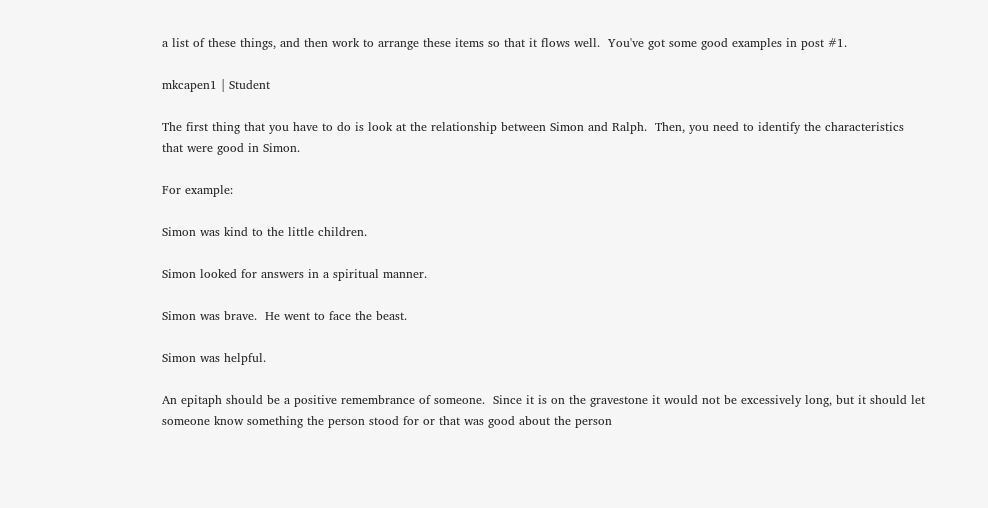a list of these things, and then work to arrange these items so that it flows well.  You've got some good examples in post #1.

mkcapen1 | Student

The first thing that you have to do is look at the relationship between Simon and Ralph.  Then, you need to identify the characteristics that were good in Simon.

For example:

Simon was kind to the little children.

Simon looked for answers in a spiritual manner.

Simon was brave.  He went to face the beast.

Simon was helpful.

An epitaph should be a positive remembrance of someone.  Since it is on the gravestone it would not be excessively long, but it should let someone know something the person stood for or that was good about the person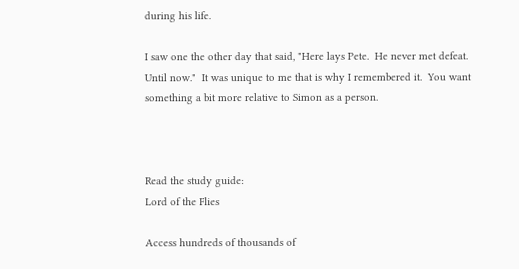during his life.

I saw one the other day that said, "Here lays Pete.  He never met defeat.  Until now."  It was unique to me that is why I remembered it.  You want something a bit more relative to Simon as a person.



Read the study guide:
Lord of the Flies

Access hundreds of thousands of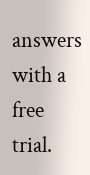answers with a free trial.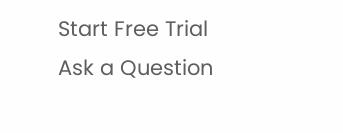Start Free Trial
Ask a Question